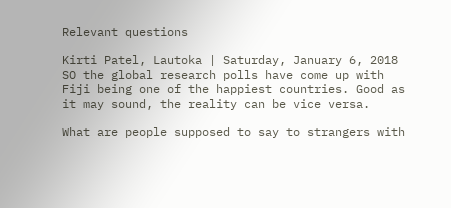Relevant questions

Kirti Patel, Lautoka | Saturday, January 6, 2018
SO the global research polls have come up with Fiji being one of the happiest countries. Good as it may sound, the reality can be vice versa.

What are people supposed to say to strangers with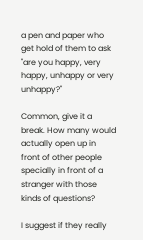a pen and paper who get hold of them to ask "are you happy, very happy, unhappy or very unhappy?"

Common, give it a break. How many would actually open up in front of other people specially in front of a stranger with those kinds of questions?

I suggest if they really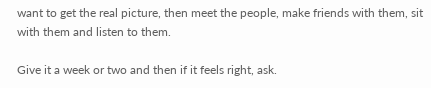want to get the real picture, then meet the people, make friends with them, sit with them and listen to them.

Give it a week or two and then if it feels right, ask.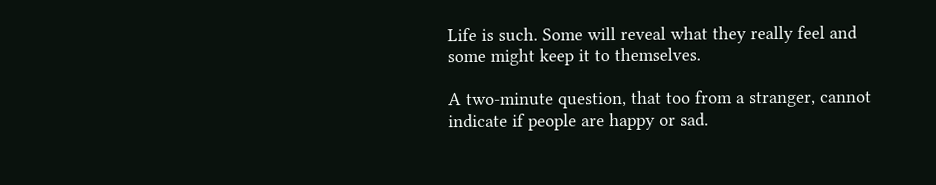Life is such. Some will reveal what they really feel and some might keep it to themselves.

A two-minute question, that too from a stranger, cannot indicate if people are happy or sad.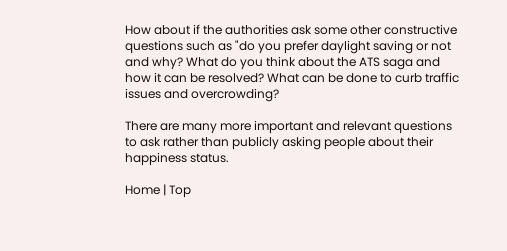How about if the authorities ask some other constructive questions such as "do you prefer daylight saving or not and why? What do you think about the ATS saga and how it can be resolved? What can be done to curb traffic issues and overcrowding?

There are many more important and relevant questions to ask rather than publicly asking people about their happiness status.

Home | Top